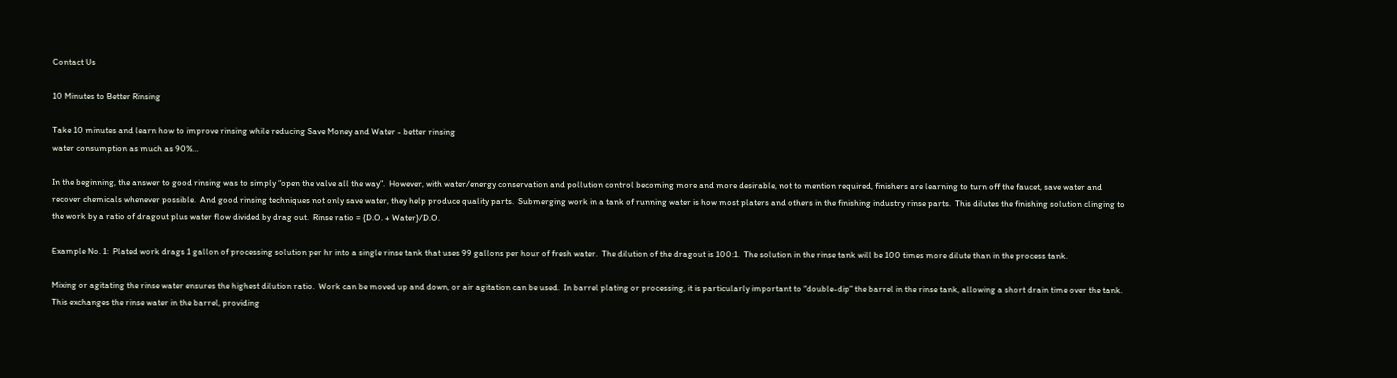Contact Us

10 Minutes to Better Rinsing

Take 10 minutes and learn how to improve rinsing while reducing Save Money and Water - better rinsing
water consumption as much as 90%…

In the beginning, the answer to good rinsing was to simply “open the valve all the way”.  However, with water/energy conservation and pollution control becoming more and more desirable, not to mention required, finishers are learning to turn off the faucet, save water and recover chemicals whenever possible.  And good rinsing techniques not only save water, they help produce quality parts.  Submerging work in a tank of running water is how most platers and others in the finishing industry rinse parts.  This dilutes the finishing solution clinging to the work by a ratio of dragout plus water flow divided by drag out.  Rinse ratio = {D.O. + Water}/D.O.

Example No. 1:  Plated work drags 1 gallon of processing solution per hr into a single rinse tank that uses 99 gallons per hour of fresh water.  The dilution of the dragout is 100:1.  The solution in the rinse tank will be 100 times more dilute than in the process tank.

Mixing or agitating the rinse water ensures the highest dilution ratio.  Work can be moved up and down, or air agitation can be used.  In barrel plating or processing, it is particularly important to “double-dip” the barrel in the rinse tank, allowing a short drain time over the tank.  This exchanges the rinse water in the barrel, providing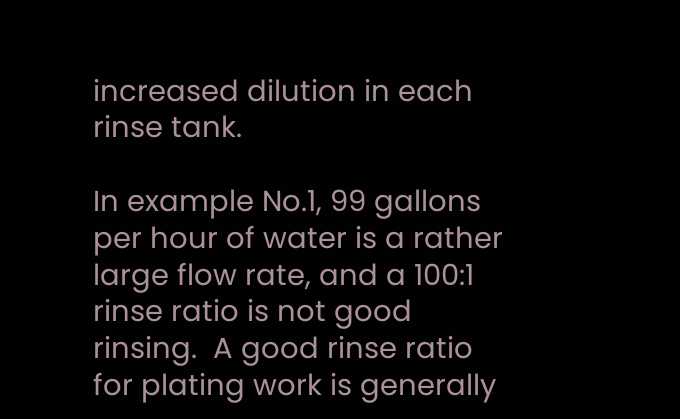increased dilution in each rinse tank.

In example No.1, 99 gallons per hour of water is a rather large flow rate, and a 100:1 rinse ratio is not good rinsing.  A good rinse ratio for plating work is generally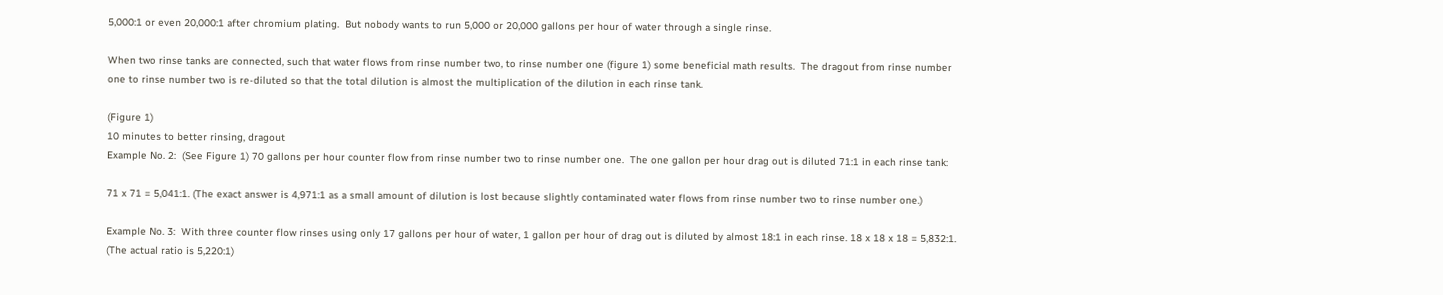5,000:1 or even 20,000:1 after chromium plating.  But nobody wants to run 5,000 or 20,000 gallons per hour of water through a single rinse.

When two rinse tanks are connected, such that water flows from rinse number two, to rinse number one (figure 1) some beneficial math results.  The dragout from rinse number one to rinse number two is re-diluted so that the total dilution is almost the multiplication of the dilution in each rinse tank.

(Figure 1)
10 minutes to better rinsing, dragout
Example No. 2:  (See Figure 1) 70 gallons per hour counter flow from rinse number two to rinse number one.  The one gallon per hour drag out is diluted 71:1 in each rinse tank:

71 x 71 = 5,041:1. (The exact answer is 4,971:1 as a small amount of dilution is lost because slightly contaminated water flows from rinse number two to rinse number one.)

Example No. 3:  With three counter flow rinses using only 17 gallons per hour of water, 1 gallon per hour of drag out is diluted by almost 18:1 in each rinse. 18 x 18 x 18 = 5,832:1. (The actual ratio is 5,220:1)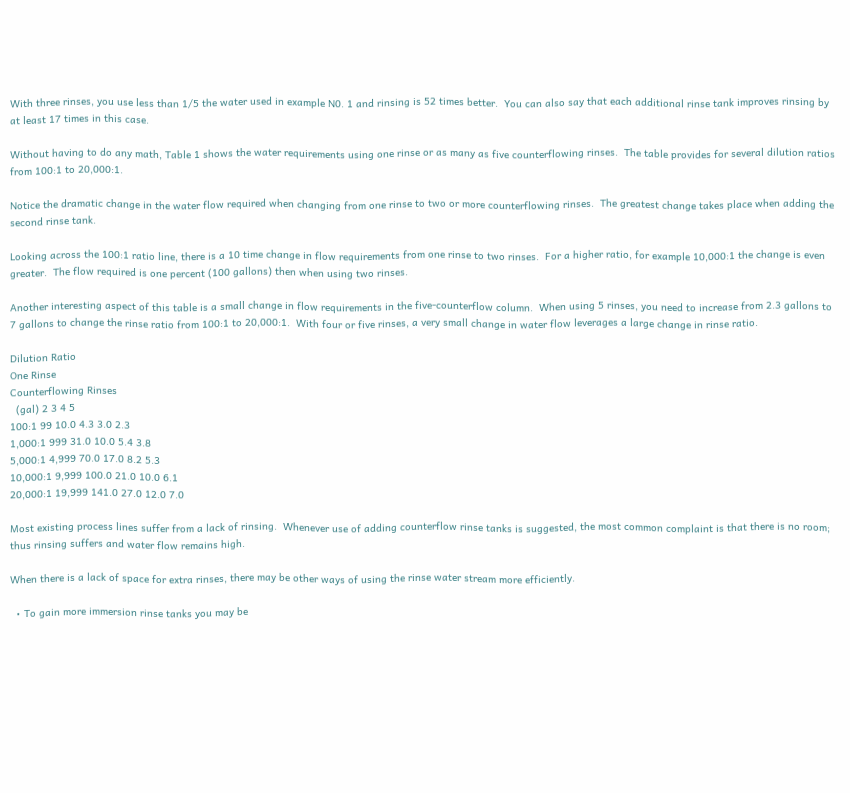With three rinses, you use less than 1/5 the water used in example N0. 1 and rinsing is 52 times better.  You can also say that each additional rinse tank improves rinsing by at least 17 times in this case.

Without having to do any math, Table 1 shows the water requirements using one rinse or as many as five counterflowing rinses.  The table provides for several dilution ratios from 100:1 to 20,000:1.

Notice the dramatic change in the water flow required when changing from one rinse to two or more counterflowing rinses.  The greatest change takes place when adding the second rinse tank.

Looking across the 100:1 ratio line, there is a 10 time change in flow requirements from one rinse to two rinses.  For a higher ratio, for example 10,000:1 the change is even greater.  The flow required is one percent (100 gallons) then when using two rinses.

Another interesting aspect of this table is a small change in flow requirements in the five-counterflow column.  When using 5 rinses, you need to increase from 2.3 gallons to 7 gallons to change the rinse ratio from 100:1 to 20,000:1.  With four or five rinses, a very small change in water flow leverages a large change in rinse ratio.

Dilution Ratio
One Rinse
Counterflowing Rinses
  (gal) 2 3 4 5
100:1 99 10.0 4.3 3.0 2.3
1,000:1 999 31.0 10.0 5.4 3.8
5,000:1 4,999 70.0 17.0 8.2 5.3
10,000:1 9,999 100.0 21.0 10.0 6.1
20,000:1 19,999 141.0 27.0 12.0 7.0

Most existing process lines suffer from a lack of rinsing.  Whenever use of adding counterflow rinse tanks is suggested, the most common complaint is that there is no room; thus rinsing suffers and water flow remains high.

When there is a lack of space for extra rinses, there may be other ways of using the rinse water stream more efficiently.

  • To gain more immersion rinse tanks you may be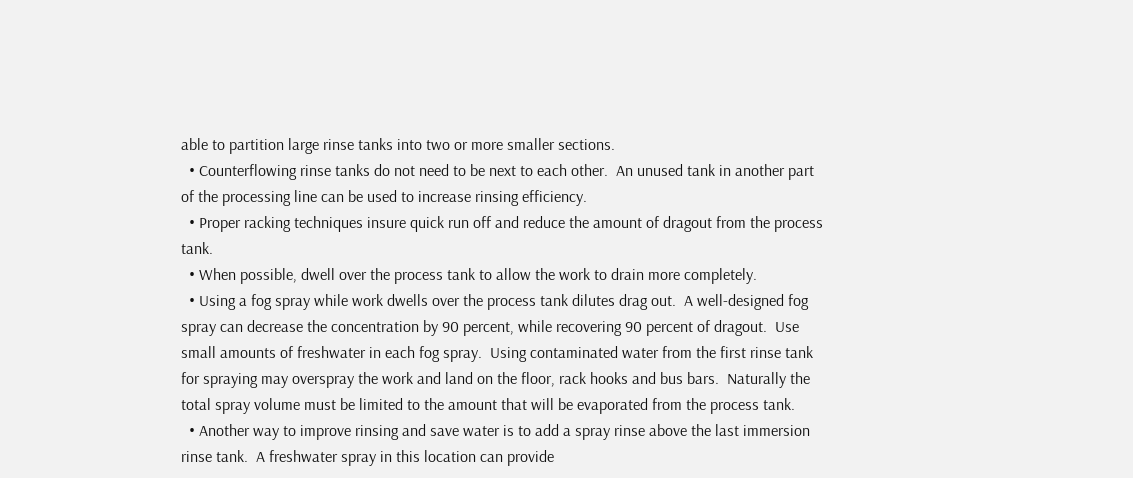able to partition large rinse tanks into two or more smaller sections.
  • Counterflowing rinse tanks do not need to be next to each other.  An unused tank in another part of the processing line can be used to increase rinsing efficiency.
  • Proper racking techniques insure quick run off and reduce the amount of dragout from the process tank.
  • When possible, dwell over the process tank to allow the work to drain more completely.
  • Using a fog spray while work dwells over the process tank dilutes drag out.  A well-designed fog spray can decrease the concentration by 90 percent, while recovering 90 percent of dragout.  Use small amounts of freshwater in each fog spray.  Using contaminated water from the first rinse tank for spraying may overspray the work and land on the floor, rack hooks and bus bars.  Naturally the total spray volume must be limited to the amount that will be evaporated from the process tank.
  • Another way to improve rinsing and save water is to add a spray rinse above the last immersion rinse tank.  A freshwater spray in this location can provide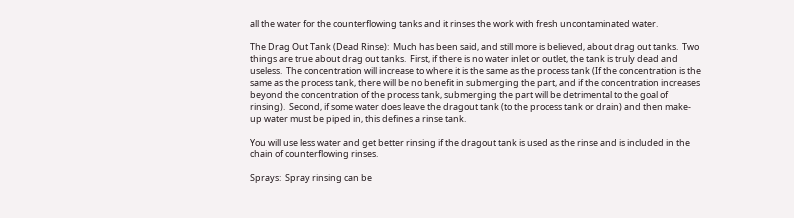all the water for the counterflowing tanks and it rinses the work with fresh uncontaminated water.

The Drag Out Tank (Dead Rinse):  Much has been said, and still more is believed, about drag out tanks.  Two things are true about drag out tanks.  First, if there is no water inlet or outlet, the tank is truly dead and useless.  The concentration will increase to where it is the same as the process tank (If the concentration is the same as the process tank, there will be no benefit in submerging the part, and if the concentration increases beyond the concentration of the process tank, submerging the part will be detrimental to the goal of rinsing).  Second, if some water does leave the dragout tank (to the process tank or drain) and then make-up water must be piped in, this defines a rinse tank.

You will use less water and get better rinsing if the dragout tank is used as the rinse and is included in the chain of counterflowing rinses.

Sprays:  Spray rinsing can be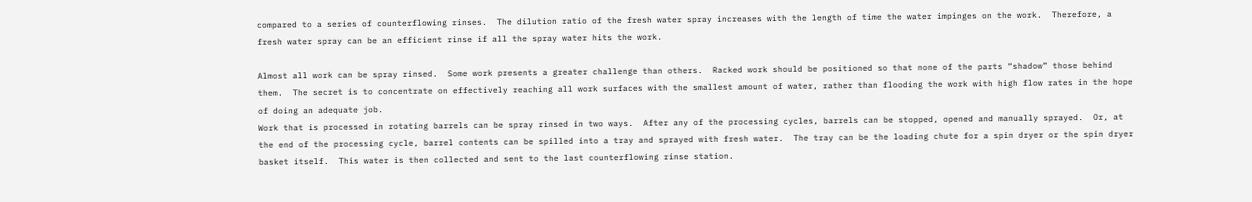compared to a series of counterflowing rinses.  The dilution ratio of the fresh water spray increases with the length of time the water impinges on the work.  Therefore, a fresh water spray can be an efficient rinse if all the spray water hits the work.

Almost all work can be spray rinsed.  Some work presents a greater challenge than others.  Racked work should be positioned so that none of the parts “shadow” those behind them.  The secret is to concentrate on effectively reaching all work surfaces with the smallest amount of water, rather than flooding the work with high flow rates in the hope of doing an adequate job.
Work that is processed in rotating barrels can be spray rinsed in two ways.  After any of the processing cycles, barrels can be stopped, opened and manually sprayed.  Or, at the end of the processing cycle, barrel contents can be spilled into a tray and sprayed with fresh water.  The tray can be the loading chute for a spin dryer or the spin dryer basket itself.  This water is then collected and sent to the last counterflowing rinse station.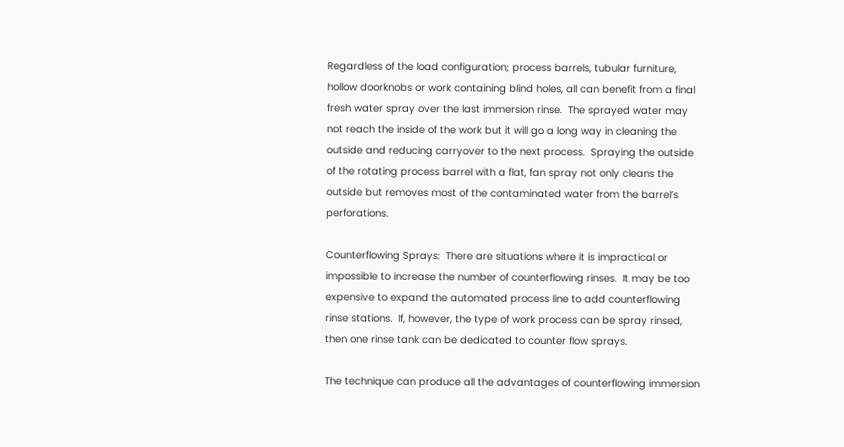Regardless of the load configuration; process barrels, tubular furniture, hollow doorknobs or work containing blind holes, all can benefit from a final fresh water spray over the last immersion rinse.  The sprayed water may not reach the inside of the work but it will go a long way in cleaning the outside and reducing carryover to the next process.  Spraying the outside of the rotating process barrel with a flat, fan spray not only cleans the outside but removes most of the contaminated water from the barrel’s perforations.

Counterflowing Sprays:  There are situations where it is impractical or impossible to increase the number of counterflowing rinses.  It may be too expensive to expand the automated process line to add counterflowing rinse stations.  If, however, the type of work process can be spray rinsed, then one rinse tank can be dedicated to counter flow sprays.

The technique can produce all the advantages of counterflowing immersion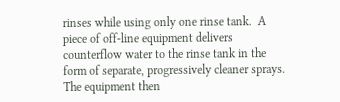rinses while using only one rinse tank.  A piece of off-line equipment delivers counterflow water to the rinse tank in the form of separate, progressively cleaner sprays.  The equipment then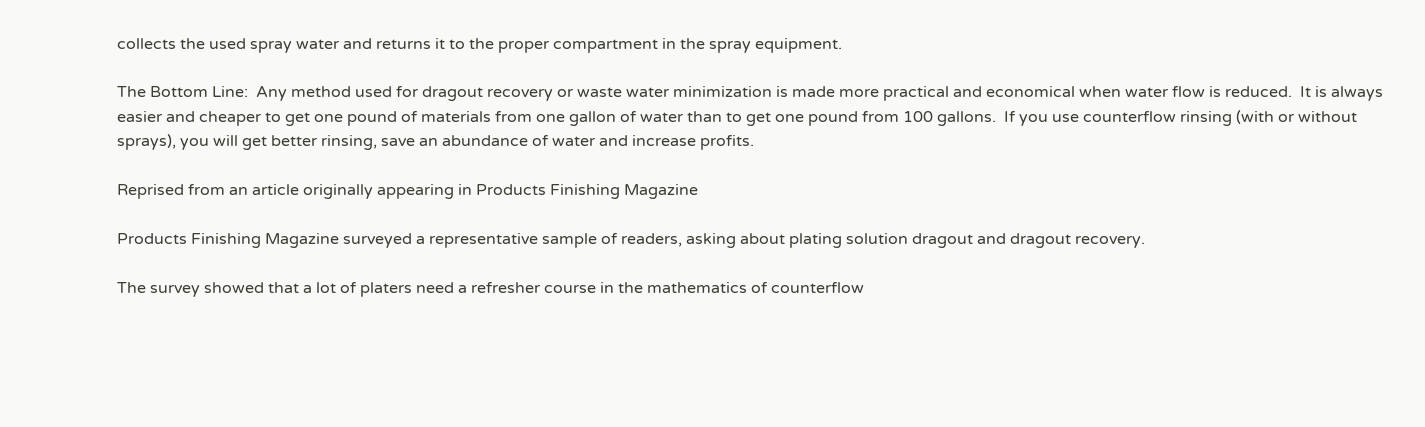collects the used spray water and returns it to the proper compartment in the spray equipment.

The Bottom Line:  Any method used for dragout recovery or waste water minimization is made more practical and economical when water flow is reduced.  It is always easier and cheaper to get one pound of materials from one gallon of water than to get one pound from 100 gallons.  If you use counterflow rinsing (with or without sprays), you will get better rinsing, save an abundance of water and increase profits.

Reprised from an article originally appearing in Products Finishing Magazine

Products Finishing Magazine surveyed a representative sample of readers, asking about plating solution dragout and dragout recovery.

The survey showed that a lot of platers need a refresher course in the mathematics of counterflow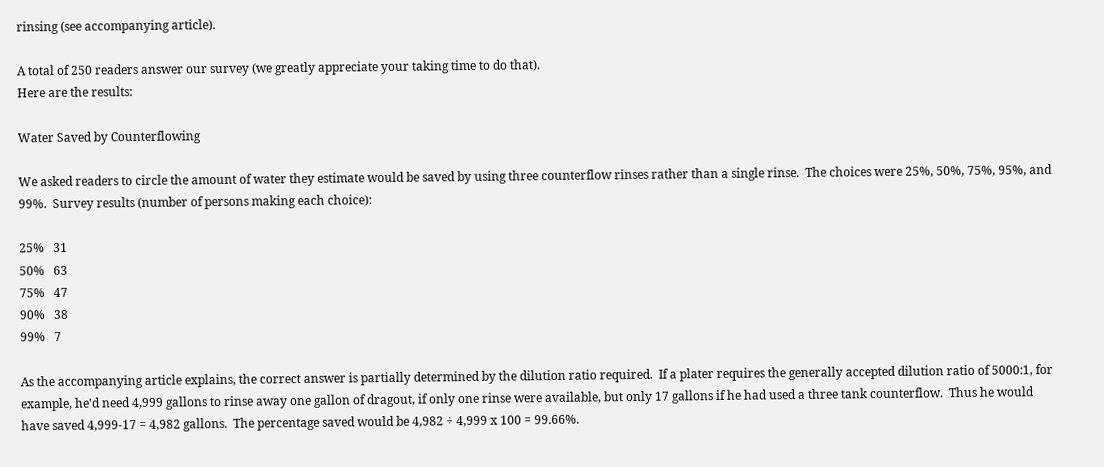rinsing (see accompanying article).

A total of 250 readers answer our survey (we greatly appreciate your taking time to do that).
Here are the results:

Water Saved by Counterflowing

We asked readers to circle the amount of water they estimate would be saved by using three counterflow rinses rather than a single rinse.  The choices were 25%, 50%, 75%, 95%, and 99%.  Survey results (number of persons making each choice):

25%   31
50%   63
75%   47
90%   38
99%   7

As the accompanying article explains, the correct answer is partially determined by the dilution ratio required.  If a plater requires the generally accepted dilution ratio of 5000:1, for example, he'd need 4,999 gallons to rinse away one gallon of dragout, if only one rinse were available, but only 17 gallons if he had used a three tank counterflow.  Thus he would have saved 4,999-17 = 4,982 gallons.  The percentage saved would be 4,982 ÷ 4,999 x 100 = 99.66%.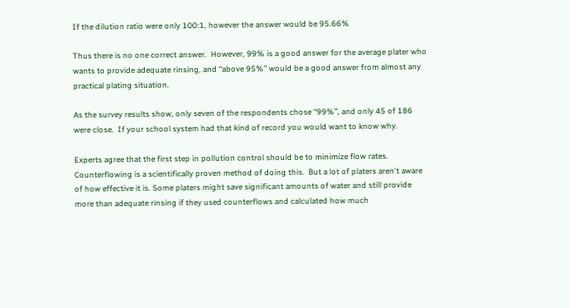If the dilution ratio were only 100:1, however the answer would be 95.66%

Thus there is no one correct answer.  However, 99% is a good answer for the average plater who wants to provide adequate rinsing, and “above 95%” would be a good answer from almost any practical plating situation.

As the survey results show, only seven of the respondents chose “99%”, and only 45 of 186 were close.  If your school system had that kind of record you would want to know why.

Experts agree that the first step in pollution control should be to minimize flow rates.  Counterflowing is a scientifically proven method of doing this.  But a lot of platers aren't aware of how effective it is. Some platers might save significant amounts of water and still provide more than adequate rinsing if they used counterflows and calculated how much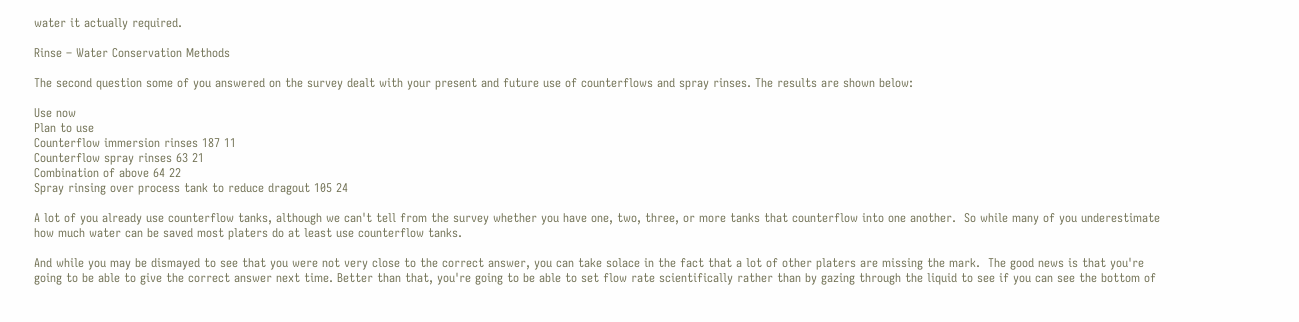water it actually required.

Rinse – Water Conservation Methods

The second question some of you answered on the survey dealt with your present and future use of counterflows and spray rinses. The results are shown below:

Use now
Plan to use
Counterflow immersion rinses 187 11
Counterflow spray rinses 63 21
Combination of above 64 22
Spray rinsing over process tank to reduce dragout 105 24

A lot of you already use counterflow tanks, although we can't tell from the survey whether you have one, two, three, or more tanks that counterflow into one another.  So while many of you underestimate how much water can be saved most platers do at least use counterflow tanks.

And while you may be dismayed to see that you were not very close to the correct answer, you can take solace in the fact that a lot of other platers are missing the mark.  The good news is that you're going to be able to give the correct answer next time. Better than that, you're going to be able to set flow rate scientifically rather than by gazing through the liquid to see if you can see the bottom of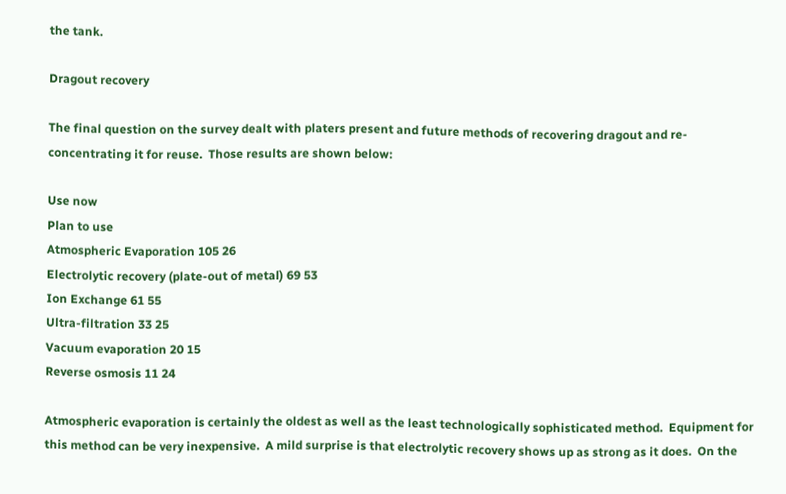the tank.

Dragout recovery

The final question on the survey dealt with platers present and future methods of recovering dragout and re-concentrating it for reuse.  Those results are shown below:

Use now
Plan to use
Atmospheric Evaporation 105 26
Electrolytic recovery (plate-out of metal) 69 53
Ion Exchange 61 55
Ultra-filtration 33 25
Vacuum evaporation 20 15
Reverse osmosis 11 24

Atmospheric evaporation is certainly the oldest as well as the least technologically sophisticated method.  Equipment for this method can be very inexpensive.  A mild surprise is that electrolytic recovery shows up as strong as it does.  On the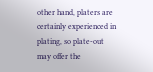other hand, platers are certainly experienced in plating, so plate-out may offer the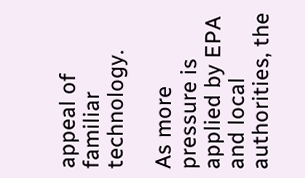appeal of familiar technology.

As more pressure is applied by EPA and local authorities, the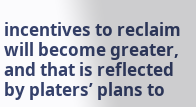incentives to reclaim will become greater, and that is reflected by platers’ plans to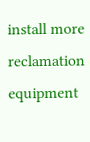install more reclamation equipment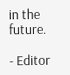in the future.

- Editor